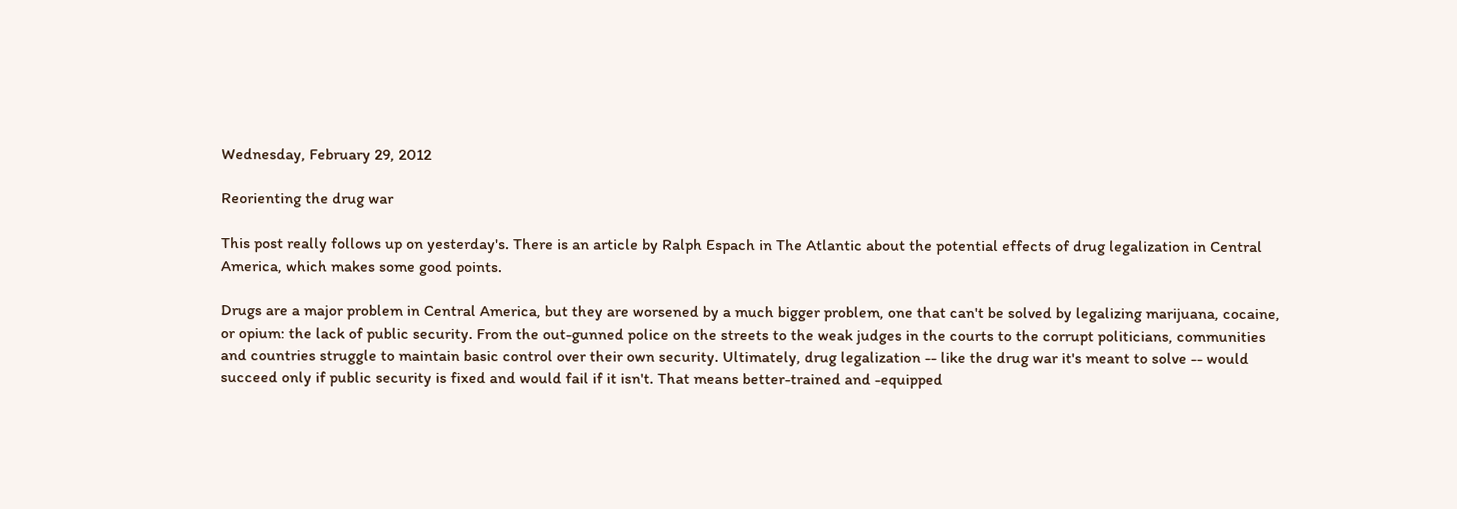Wednesday, February 29, 2012

Reorienting the drug war

This post really follows up on yesterday's. There is an article by Ralph Espach in The Atlantic about the potential effects of drug legalization in Central America, which makes some good points.

Drugs are a major problem in Central America, but they are worsened by a much bigger problem, one that can't be solved by legalizing marijuana, cocaine, or opium: the lack of public security. From the out-gunned police on the streets to the weak judges in the courts to the corrupt politicians, communities and countries struggle to maintain basic control over their own security. Ultimately, drug legalization -- like the drug war it's meant to solve -- would succeed only if public security is fixed and would fail if it isn't. That means better-trained and -equipped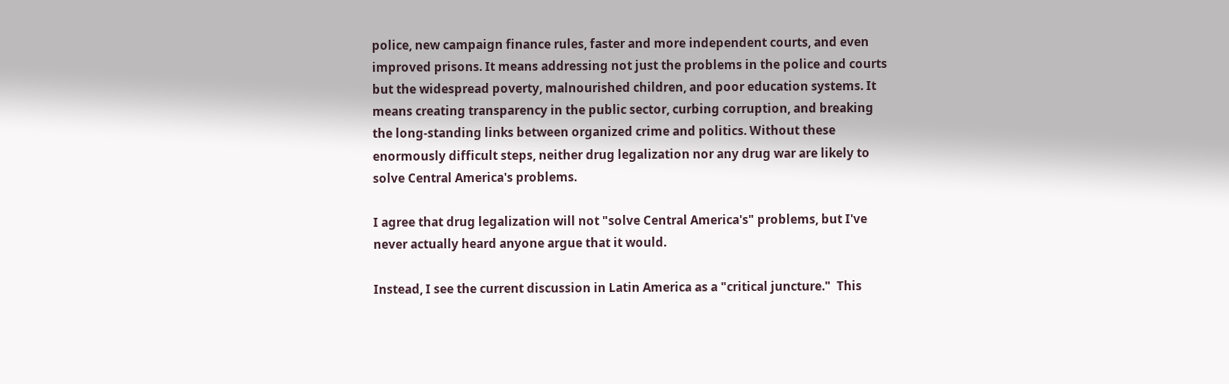police, new campaign finance rules, faster and more independent courts, and even improved prisons. It means addressing not just the problems in the police and courts but the widespread poverty, malnourished children, and poor education systems. It means creating transparency in the public sector, curbing corruption, and breaking the long-standing links between organized crime and politics. Without these enormously difficult steps, neither drug legalization nor any drug war are likely to solve Central America's problems.

I agree that drug legalization will not "solve Central America's" problems, but I've never actually heard anyone argue that it would.

Instead, I see the current discussion in Latin America as a "critical juncture."  This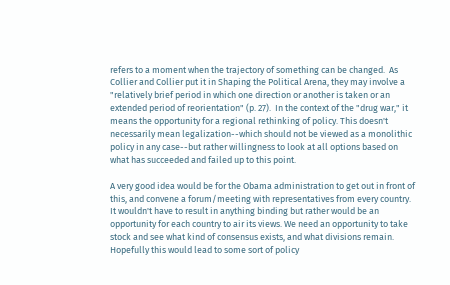refers to a moment when the trajectory of something can be changed.  As Collier and Collier put it in Shaping the Political Arena, they may involve a "relatively brief period in which one direction or another is taken or an extended period of reorientation" (p. 27).  In the context of the "drug war," it means the opportunity for a regional rethinking of policy. This doesn't necessarily mean legalization--which should not be viewed as a monolithic policy in any case--but rather willingness to look at all options based on what has succeeded and failed up to this point.

A very good idea would be for the Obama administration to get out in front of this, and convene a forum/meeting with representatives from every country. It wouldn't have to result in anything binding but rather would be an opportunity for each country to air its views. We need an opportunity to take stock and see what kind of consensus exists, and what divisions remain. Hopefully this would lead to some sort of policy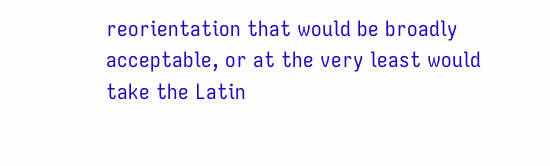reorientation that would be broadly acceptable, or at the very least would take the Latin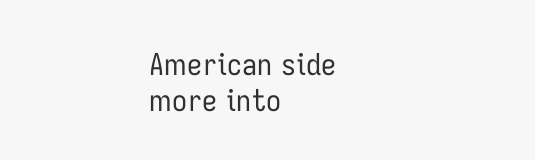American side more into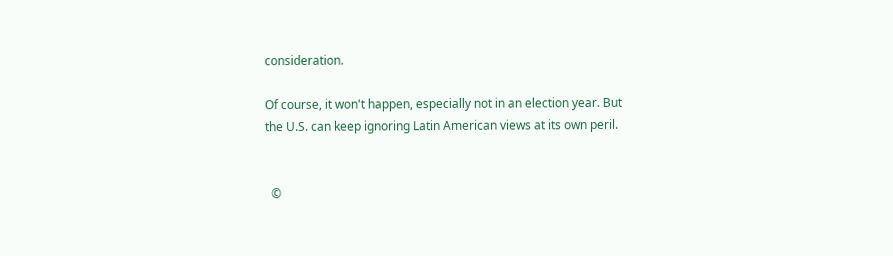consideration.

Of course, it won't happen, especially not in an election year. But the U.S. can keep ignoring Latin American views at its own peril.


  ©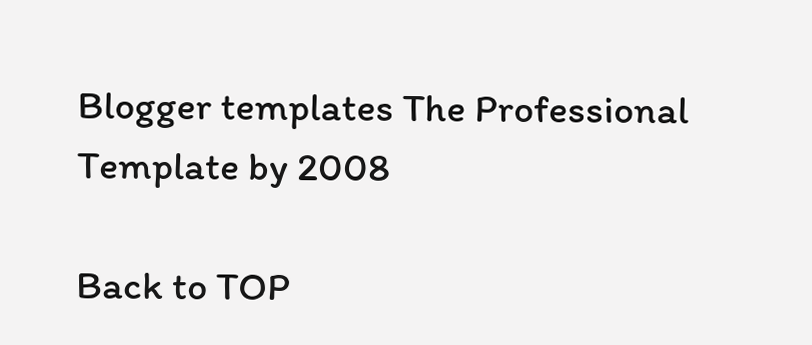Blogger templates The Professional Template by 2008

Back to TOP